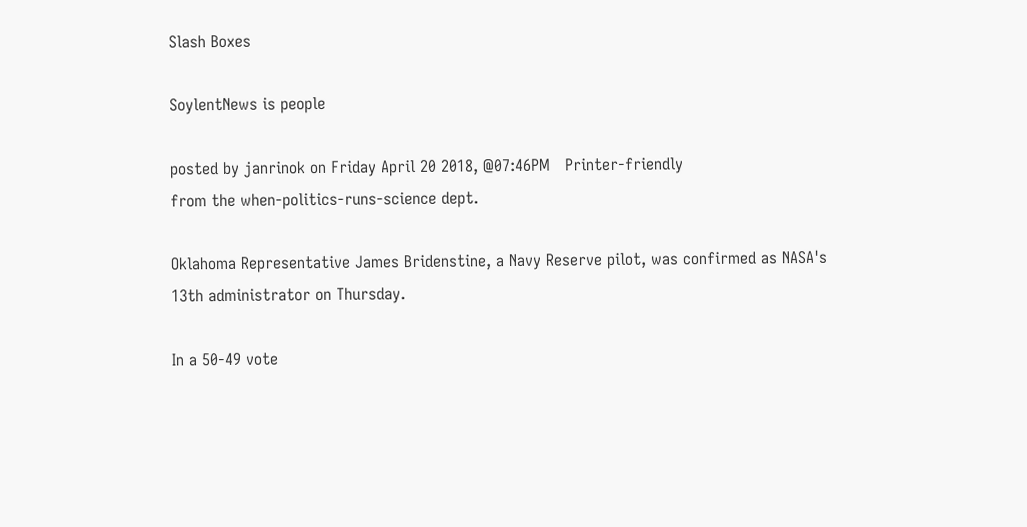Slash Boxes

SoylentNews is people

posted by janrinok on Friday April 20 2018, @07:46PM   Printer-friendly
from the when-politics-runs-science dept.

Oklahoma Representative James Bridenstine, a Navy Reserve pilot, was confirmed as NASA's 13th administrator on Thursday.

In a 50-49 vote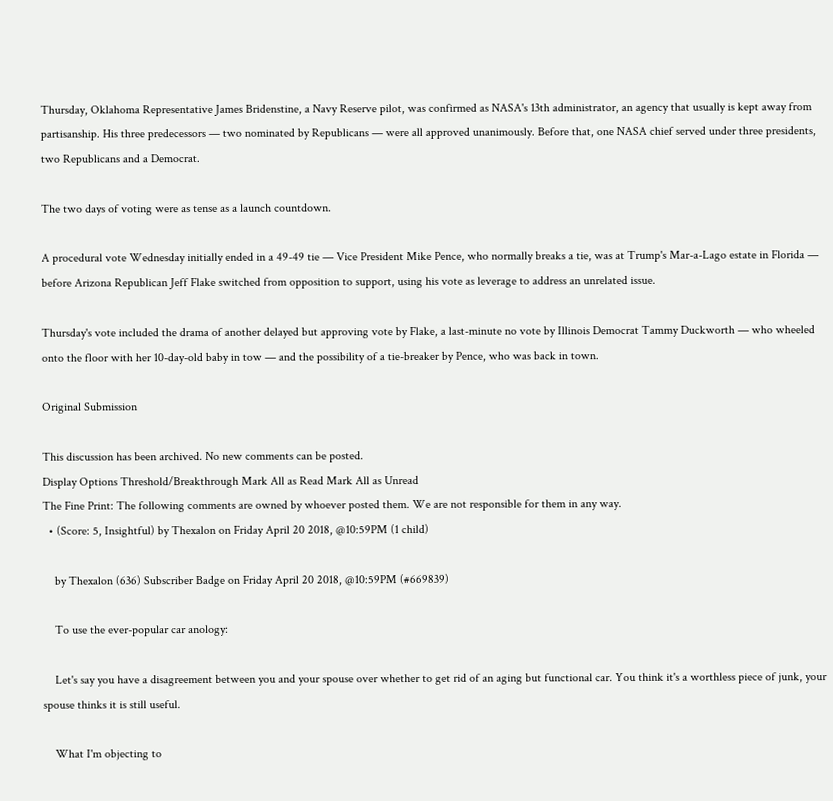Thursday, Oklahoma Representative James Bridenstine, a Navy Reserve pilot, was confirmed as NASA's 13th administrator, an agency that usually is kept away from partisanship. His three predecessors — two nominated by Republicans — were all approved unanimously. Before that, one NASA chief served under three presidents, two Republicans and a Democrat.

The two days of voting were as tense as a launch countdown.

A procedural vote Wednesday initially ended in a 49-49 tie — Vice President Mike Pence, who normally breaks a tie, was at Trump's Mar-a-Lago estate in Florida — before Arizona Republican Jeff Flake switched from opposition to support, using his vote as leverage to address an unrelated issue.

Thursday's vote included the drama of another delayed but approving vote by Flake, a last-minute no vote by Illinois Democrat Tammy Duckworth — who wheeled onto the floor with her 10-day-old baby in tow — and the possibility of a tie-breaker by Pence, who was back in town.

Original Submission

This discussion has been archived. No new comments can be posted.
Display Options Threshold/Breakthrough Mark All as Read Mark All as Unread
The Fine Print: The following comments are owned by whoever posted them. We are not responsible for them in any way.
  • (Score: 5, Insightful) by Thexalon on Friday April 20 2018, @10:59PM (1 child)

    by Thexalon (636) Subscriber Badge on Friday April 20 2018, @10:59PM (#669839)

    To use the ever-popular car anology:

    Let's say you have a disagreement between you and your spouse over whether to get rid of an aging but functional car. You think it's a worthless piece of junk, your spouse thinks it is still useful.

    What I'm objecting to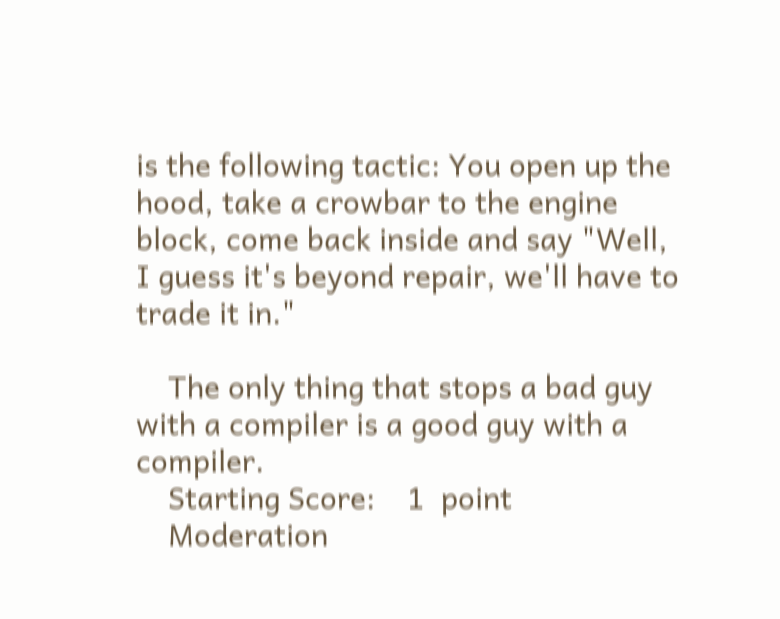is the following tactic: You open up the hood, take a crowbar to the engine block, come back inside and say "Well, I guess it's beyond repair, we'll have to trade it in."

    The only thing that stops a bad guy with a compiler is a good guy with a compiler.
    Starting Score:    1  point
    Moderation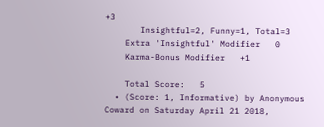+3
       Insightful=2, Funny=1, Total=3
    Extra 'Insightful' Modifier   0
    Karma-Bonus Modifier   +1

    Total Score:   5
  • (Score: 1, Informative) by Anonymous Coward on Saturday April 21 2018,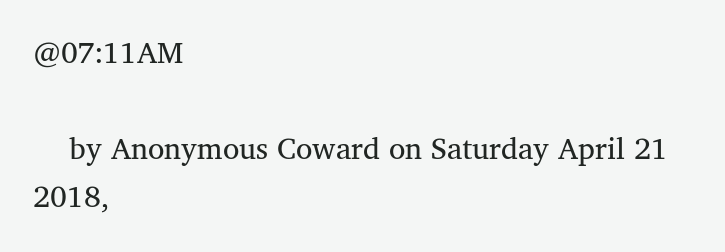@07:11AM

    by Anonymous Coward on Saturday April 21 2018,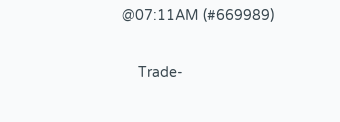@07:11AM (#669989)

    Trade-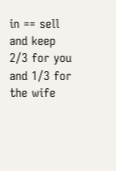in == sell and keep 2/3 for you and 1/3 for the wife